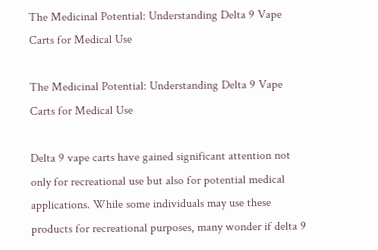The Medicinal Potential: Understanding Delta 9 Vape Carts for Medical Use

The Medicinal Potential: Understanding Delta 9 Vape Carts for Medical Use

Delta 9 vape carts have gained significant attention not only for recreational use but also for potential medical applications. While some individuals may use these products for recreational purposes, many wonder if delta 9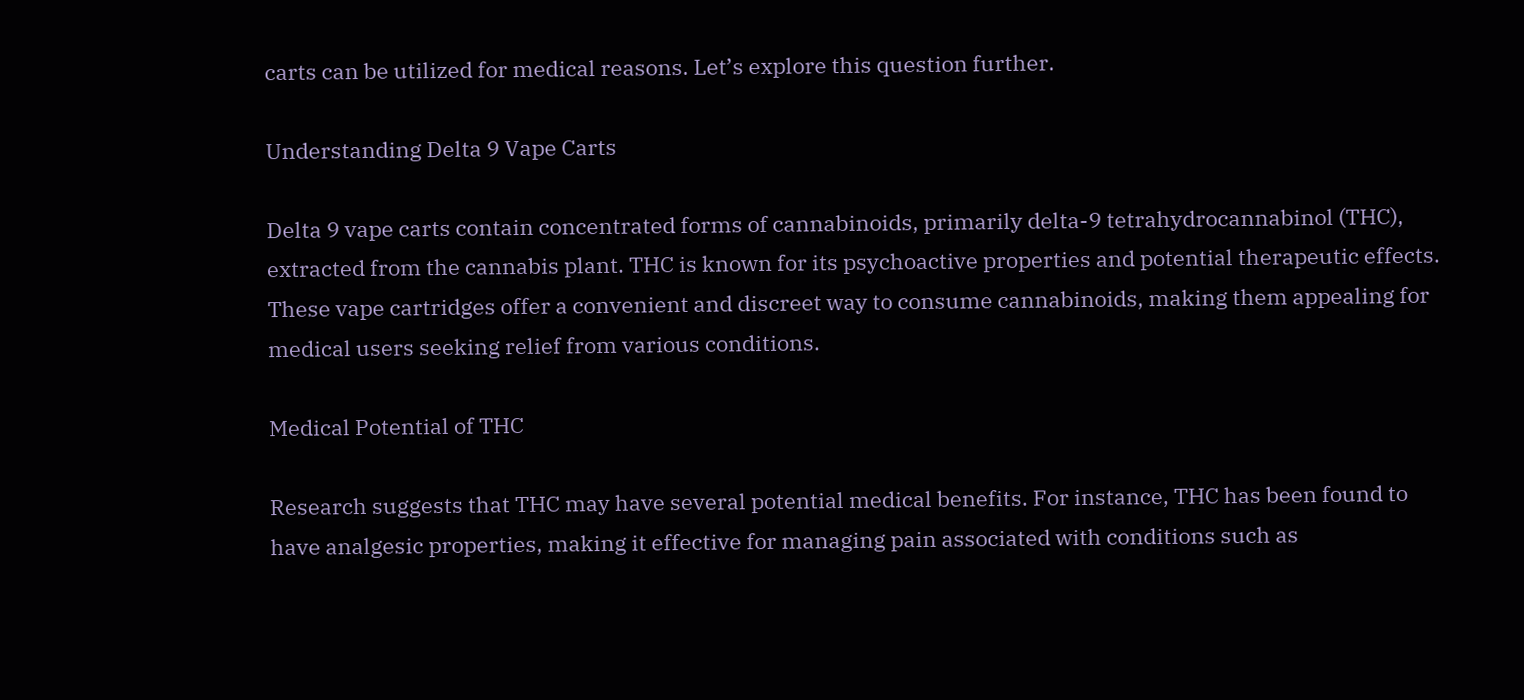carts can be utilized for medical reasons. Let’s explore this question further.

Understanding Delta 9 Vape Carts

Delta 9 vape carts contain concentrated forms of cannabinoids, primarily delta-9 tetrahydrocannabinol (THC), extracted from the cannabis plant. THC is known for its psychoactive properties and potential therapeutic effects. These vape cartridges offer a convenient and discreet way to consume cannabinoids, making them appealing for medical users seeking relief from various conditions.

Medical Potential of THC

Research suggests that THC may have several potential medical benefits. For instance, THC has been found to have analgesic properties, making it effective for managing pain associated with conditions such as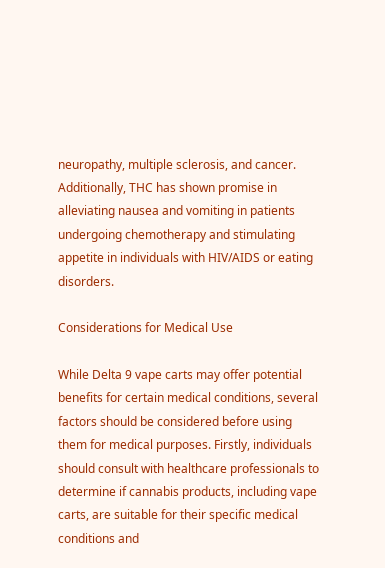neuropathy, multiple sclerosis, and cancer. Additionally, THC has shown promise in alleviating nausea and vomiting in patients undergoing chemotherapy and stimulating appetite in individuals with HIV/AIDS or eating disorders.

Considerations for Medical Use

While Delta 9 vape carts may offer potential benefits for certain medical conditions, several factors should be considered before using them for medical purposes. Firstly, individuals should consult with healthcare professionals to determine if cannabis products, including vape carts, are suitable for their specific medical conditions and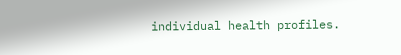individual health profiles.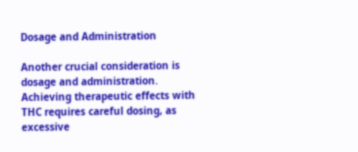Dosage and Administration

Another crucial consideration is dosage and administration. Achieving therapeutic effects with THC requires careful dosing, as excessive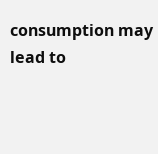consumption may lead to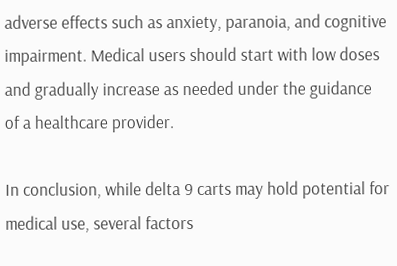adverse effects such as anxiety, paranoia, and cognitive impairment. Medical users should start with low doses and gradually increase as needed under the guidance of a healthcare provider.

In conclusion, while delta 9 carts may hold potential for medical use, several factors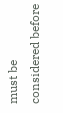must be considered before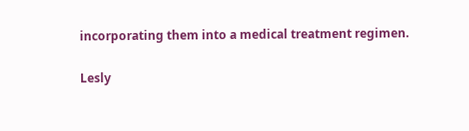incorporating them into a medical treatment regimen.

Lesly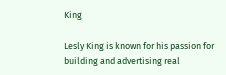King

Lesly King is known for his passion for building and advertising real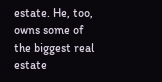estate. He, too, owns some of the biggest real estate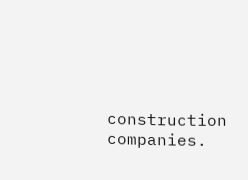construction companies.